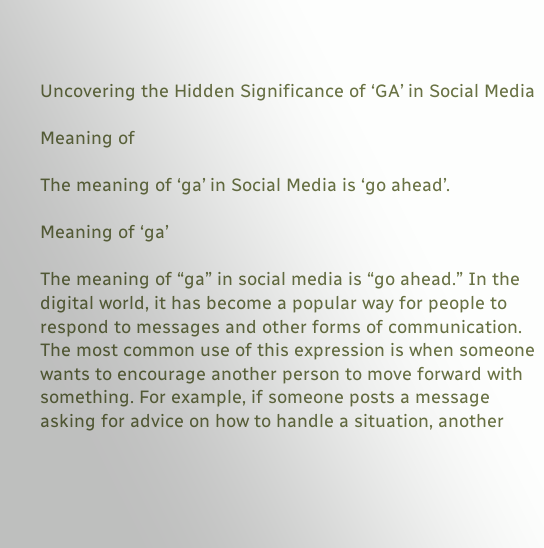Uncovering the Hidden Significance of ‘GA’ in Social Media

Meaning of

The meaning of ‘ga’ in Social Media is ‘go ahead’.

Meaning of ‘ga’

The meaning of “ga” in social media is “go ahead.” In the digital world, it has become a popular way for people to respond to messages and other forms of communication. The most common use of this expression is when someone wants to encourage another person to move forward with something. For example, if someone posts a message asking for advice on how to handle a situation, another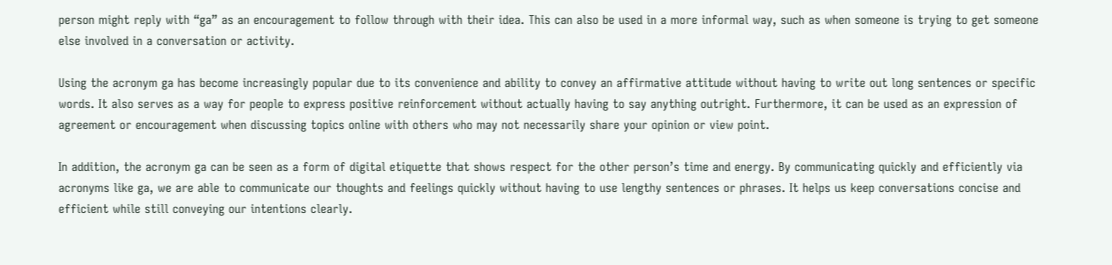person might reply with “ga” as an encouragement to follow through with their idea. This can also be used in a more informal way, such as when someone is trying to get someone else involved in a conversation or activity.

Using the acronym ga has become increasingly popular due to its convenience and ability to convey an affirmative attitude without having to write out long sentences or specific words. It also serves as a way for people to express positive reinforcement without actually having to say anything outright. Furthermore, it can be used as an expression of agreement or encouragement when discussing topics online with others who may not necessarily share your opinion or view point.

In addition, the acronym ga can be seen as a form of digital etiquette that shows respect for the other person’s time and energy. By communicating quickly and efficiently via acronyms like ga, we are able to communicate our thoughts and feelings quickly without having to use lengthy sentences or phrases. It helps us keep conversations concise and efficient while still conveying our intentions clearly.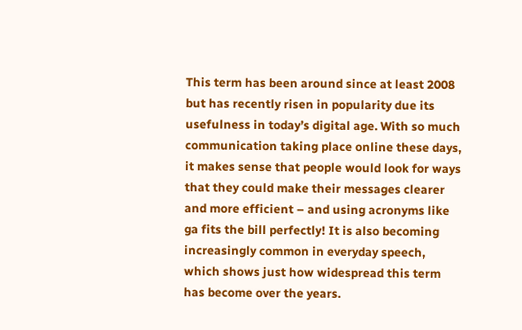This term has been around since at least 2008 but has recently risen in popularity due its usefulness in today’s digital age. With so much communication taking place online these days, it makes sense that people would look for ways that they could make their messages clearer and more efficient – and using acronyms like ga fits the bill perfectly! It is also becoming increasingly common in everyday speech, which shows just how widespread this term has become over the years.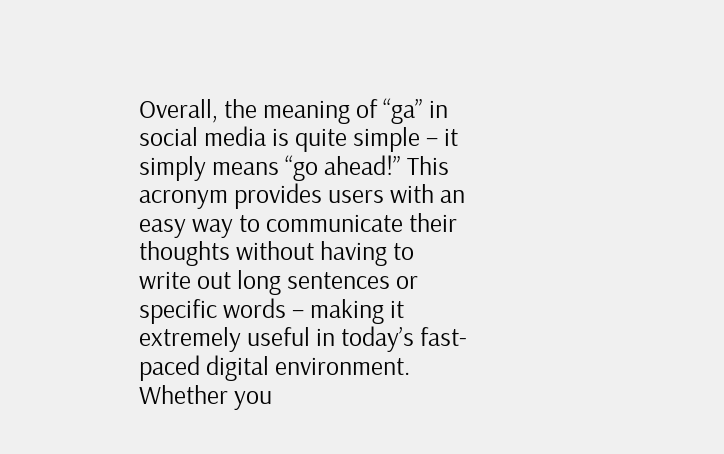Overall, the meaning of “ga” in social media is quite simple – it simply means “go ahead!” This acronym provides users with an easy way to communicate their thoughts without having to write out long sentences or specific words – making it extremely useful in today’s fast-paced digital environment. Whether you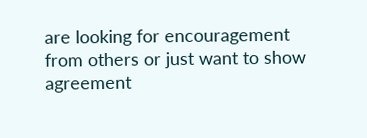are looking for encouragement from others or just want to show agreement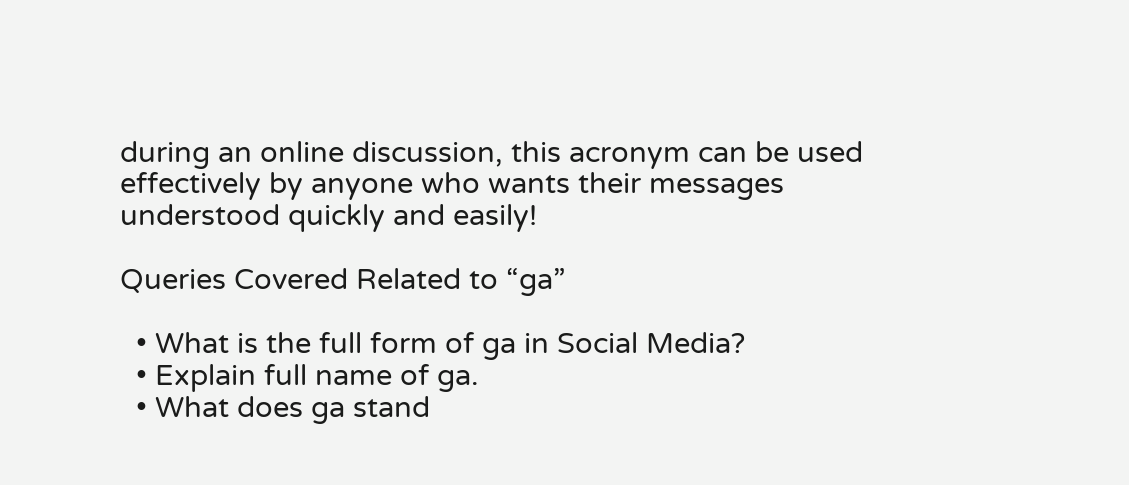during an online discussion, this acronym can be used effectively by anyone who wants their messages understood quickly and easily!

Queries Covered Related to “ga”

  • What is the full form of ga in Social Media?
  • Explain full name of ga.
  • What does ga stand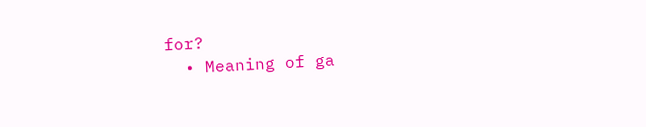for?
  • Meaning of ga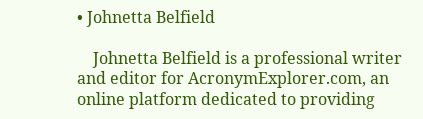• Johnetta Belfield

    Johnetta Belfield is a professional writer and editor for AcronymExplorer.com, an online platform dedicated to providing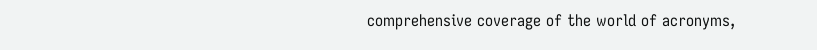comprehensive coverage of the world of acronyms,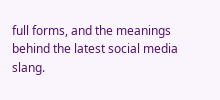full forms, and the meanings behind the latest social media slang.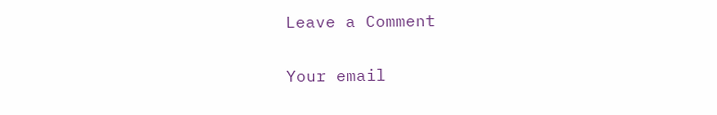Leave a Comment

Your email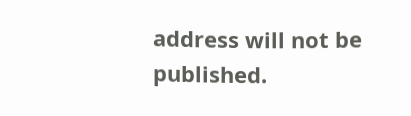address will not be published.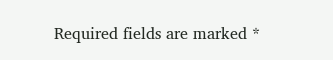Required fields are marked *